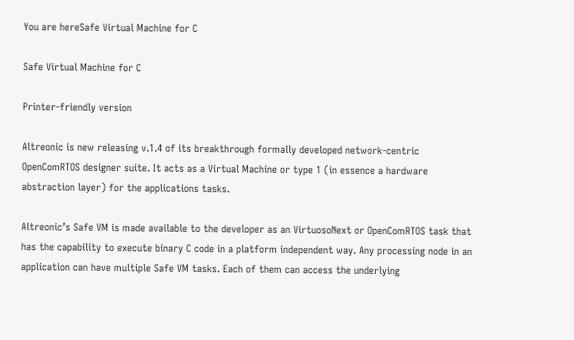You are hereSafe Virtual Machine for C

Safe Virtual Machine for C

Printer-friendly version

Altreonic is new releasing v.1.4 of its breakthrough formally developed network-centric OpenComRTOS designer suite. It acts as a Virtual Machine or type 1 (in essence a hardware abstraction layer) for the applications tasks.

Altreonic’s Safe VM is made available to the developer as an VirtuosoNext or OpenComRTOS task that has the capability to execute binary C code in a platform independent way. Any processing node in an application can have multiple Safe VM tasks. Each of them can access the underlying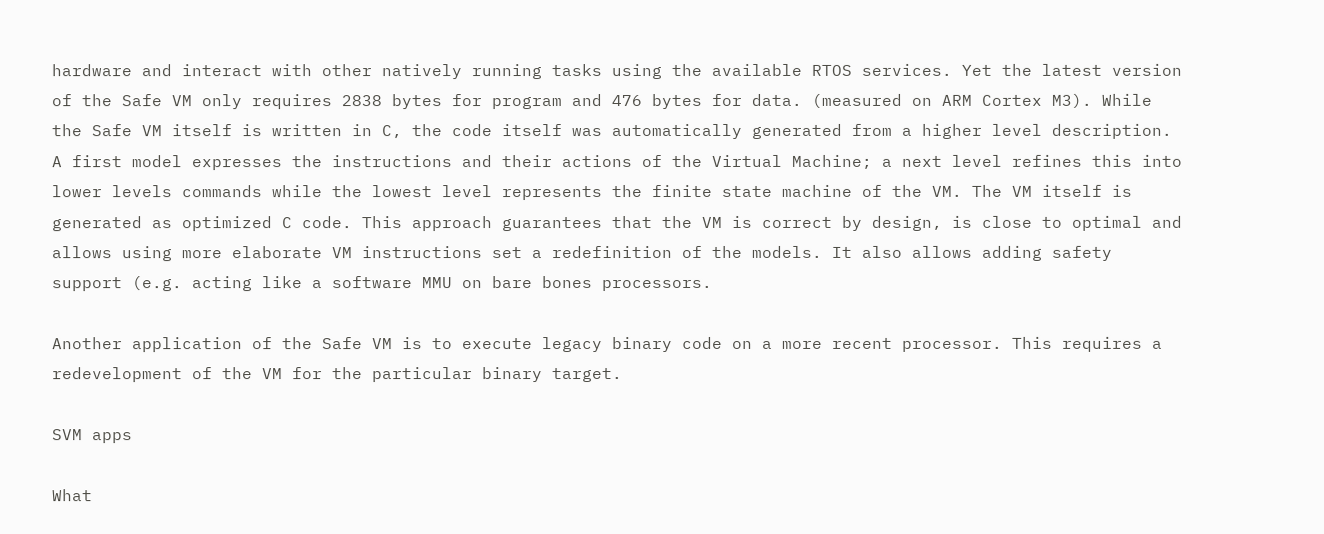hardware and interact with other natively running tasks using the available RTOS services. Yet the latest version of the Safe VM only requires 2838 bytes for program and 476 bytes for data. (measured on ARM Cortex M3). While the Safe VM itself is written in C, the code itself was automatically generated from a higher level description. A first model expresses the instructions and their actions of the Virtual Machine; a next level refines this into lower levels commands while the lowest level represents the finite state machine of the VM. The VM itself is generated as optimized C code. This approach guarantees that the VM is correct by design, is close to optimal and allows using more elaborate VM instructions set a redefinition of the models. It also allows adding safety support (e.g. acting like a software MMU on bare bones processors.

Another application of the Safe VM is to execute legacy binary code on a more recent processor. This requires a redevelopment of the VM for the particular binary target.

SVM apps

What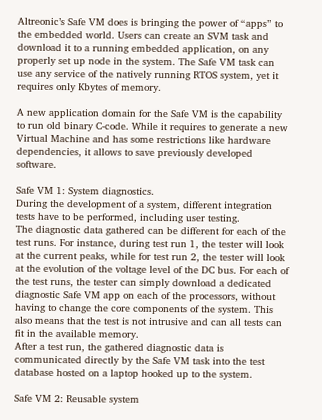Altreonic’s Safe VM does is bringing the power of “apps” to the embedded world. Users can create an SVM task and download it to a running embedded application, on any properly set up node in the system. The Safe VM task can use any service of the natively running RTOS system, yet it requires only Kbytes of memory.

A new application domain for the Safe VM is the capability to run old binary C-code. While it requires to generate a new Virtual Machine and has some restrictions like hardware dependencies, it allows to save previously developed software.

Safe VM 1: System diagnostics.
During the development of a system, different integration tests have to be performed, including user testing.
The diagnostic data gathered can be different for each of the test runs. For instance, during test run 1, the tester will look at the current peaks, while for test run 2, the tester will look at the evolution of the voltage level of the DC bus. For each of the test runs, the tester can simply download a dedicated diagnostic Safe VM app on each of the processors, without having to change the core components of the system. This also means that the test is not intrusive and can all tests can fit in the available memory.
After a test run, the gathered diagnostic data is communicated directly by the Safe VM task into the test database hosted on a laptop hooked up to the system.

Safe VM 2: Reusable system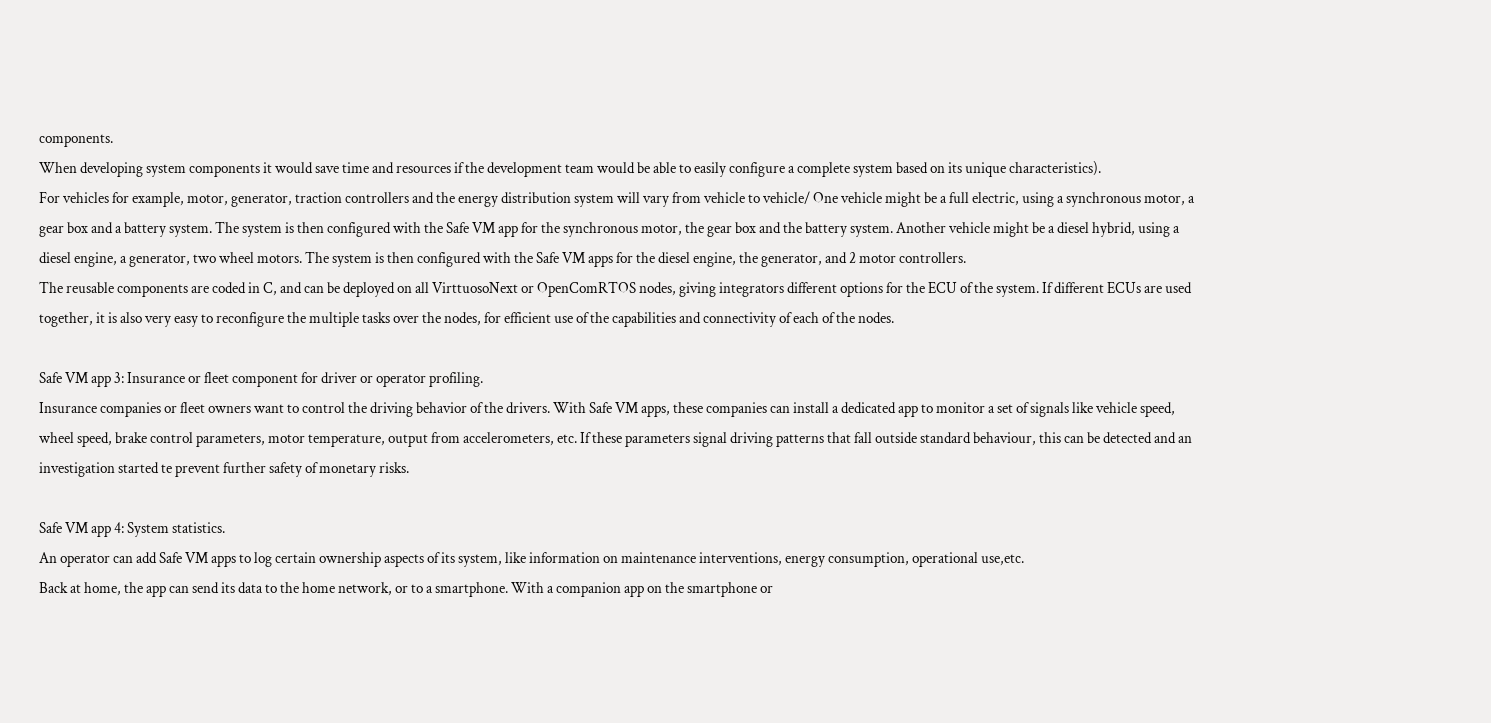components.
When developing system components it would save time and resources if the development team would be able to easily configure a complete system based on its unique characteristics).
For vehicles for example, motor, generator, traction controllers and the energy distribution system will vary from vehicle to vehicle/ One vehicle might be a full electric, using a synchronous motor, a gear box and a battery system. The system is then configured with the Safe VM app for the synchronous motor, the gear box and the battery system. Another vehicle might be a diesel hybrid, using a diesel engine, a generator, two wheel motors. The system is then configured with the Safe VM apps for the diesel engine, the generator, and 2 motor controllers.
The reusable components are coded in C, and can be deployed on all VirttuosoNext or OpenComRTOS nodes, giving integrators different options for the ECU of the system. If different ECUs are used together, it is also very easy to reconfigure the multiple tasks over the nodes, for efficient use of the capabilities and connectivity of each of the nodes.

Safe VM app 3: Insurance or fleet component for driver or operator profiling.
Insurance companies or fleet owners want to control the driving behavior of the drivers. With Safe VM apps, these companies can install a dedicated app to monitor a set of signals like vehicle speed, wheel speed, brake control parameters, motor temperature, output from accelerometers, etc. If these parameters signal driving patterns that fall outside standard behaviour, this can be detected and an investigation started te prevent further safety of monetary risks.

Safe VM app 4: System statistics.
An operator can add Safe VM apps to log certain ownership aspects of its system, like information on maintenance interventions, energy consumption, operational use,etc.
Back at home, the app can send its data to the home network, or to a smartphone. With a companion app on the smartphone or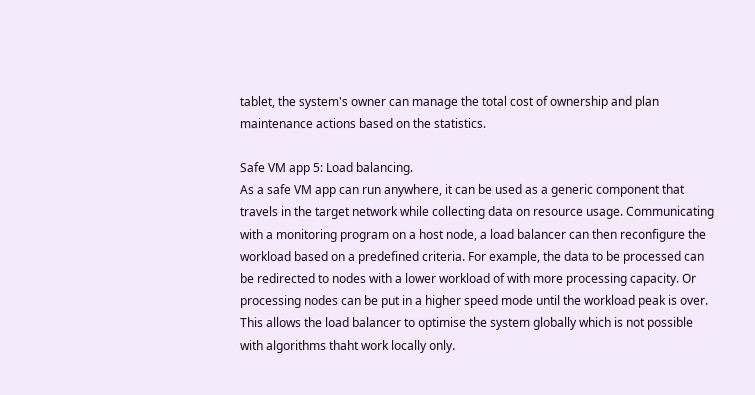tablet, the system's owner can manage the total cost of ownership and plan maintenance actions based on the statistics.

Safe VM app 5: Load balancing.
As a safe VM app can run anywhere, it can be used as a generic component that travels in the target network while collecting data on resource usage. Communicating with a monitoring program on a host node, a load balancer can then reconfigure the workload based on a predefined criteria. For example, the data to be processed can be redirected to nodes with a lower workload of with more processing capacity. Or processing nodes can be put in a higher speed mode until the workload peak is over. This allows the load balancer to optimise the system globally which is not possible with algorithms thaht work locally only.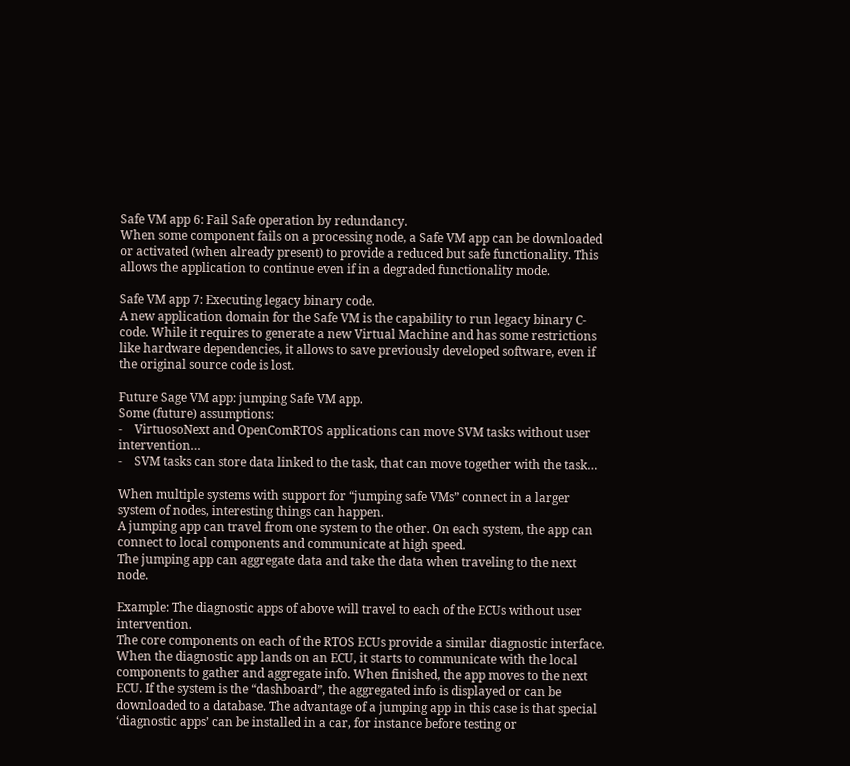Safe VM app 6: Fail Safe operation by redundancy.
When some component fails on a processing node, a Safe VM app can be downloaded or activated (when already present) to provide a reduced but safe functionality. This allows the application to continue even if in a degraded functionality mode.

Safe VM app 7: Executing legacy binary code.
A new application domain for the Safe VM is the capability to run legacy binary C-code. While it requires to generate a new Virtual Machine and has some restrictions like hardware dependencies, it allows to save previously developed software, even if the original source code is lost.

Future Sage VM app: jumping Safe VM app.
Some (future) assumptions:
-    VirtuosoNext and OpenComRTOS applications can move SVM tasks without user intervention…
-    SVM tasks can store data linked to the task, that can move together with the task…

When multiple systems with support for “jumping safe VMs” connect in a larger system of nodes, interesting things can happen.
A jumping app can travel from one system to the other. On each system, the app can connect to local components and communicate at high speed.
The jumping app can aggregate data and take the data when traveling to the next node.

Example: The diagnostic apps of above will travel to each of the ECUs without user intervention.
The core components on each of the RTOS ECUs provide a similar diagnostic interface. When the diagnostic app lands on an ECU, it starts to communicate with the local components to gather and aggregate info. When finished, the app moves to the next ECU. If the system is the “dashboard”, the aggregated info is displayed or can be downloaded to a database. The advantage of a jumping app in this case is that special ‘diagnostic apps’ can be installed in a car, for instance before testing or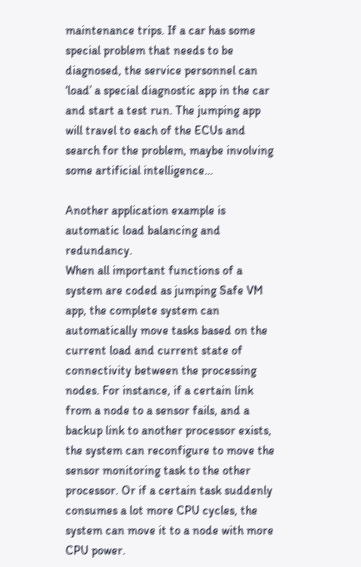maintenance trips. If a car has some special problem that needs to be diagnosed, the service personnel can ‘load’ a special diagnostic app in the car and start a test run. The jumping app will travel to each of the ECUs and search for the problem, maybe involving some artificial intelligence…

Another application example is automatic load balancing and redundancy.
When all important functions of a system are coded as jumping Safe VM app, the complete system can automatically move tasks based on the current load and current state of connectivity between the processing nodes. For instance, if a certain link from a node to a sensor fails, and a backup link to another processor exists, the system can reconfigure to move the sensor monitoring task to the other processor. Or if a certain task suddenly consumes a lot more CPU cycles, the system can move it to a node with more CPU power.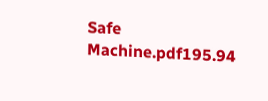Safe Machine.pdf195.94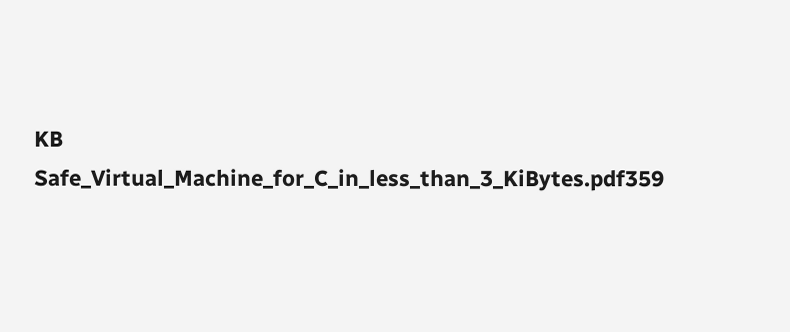KB
Safe_Virtual_Machine_for_C_in_less_than_3_KiBytes.pdf359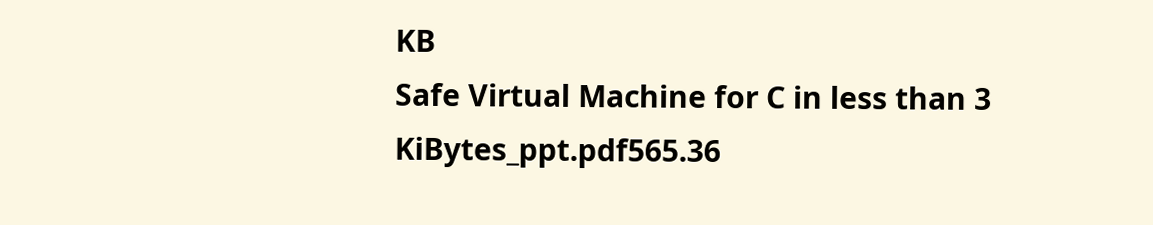KB
Safe Virtual Machine for C in less than 3 KiBytes_ppt.pdf565.36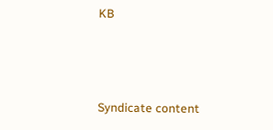KB



Syndicate content